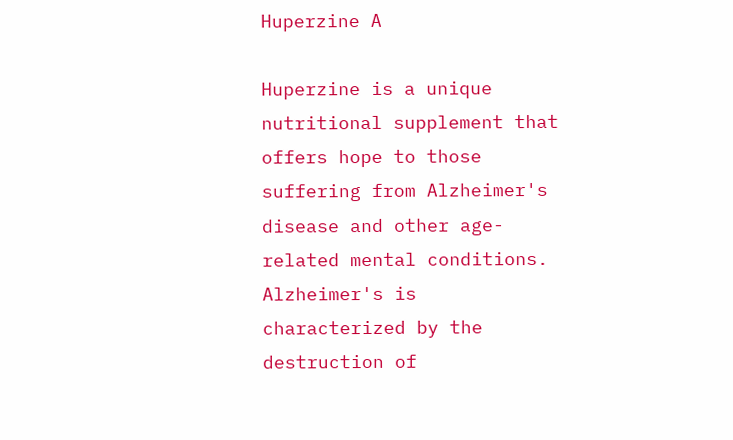Huperzine A

Huperzine is a unique nutritional supplement that offers hope to those suffering from Alzheimer's disease and other age-related mental conditions. Alzheimer's is characterized by the destruction of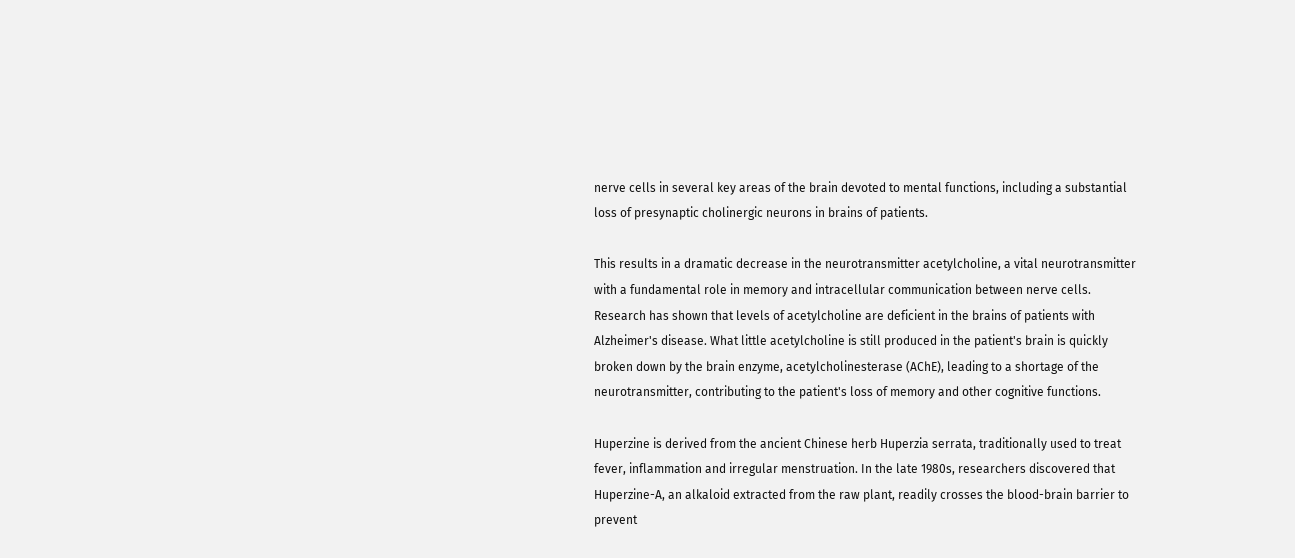nerve cells in several key areas of the brain devoted to mental functions, including a substantial loss of presynaptic cholinergic neurons in brains of patients.

This results in a dramatic decrease in the neurotransmitter acetylcholine, a vital neurotransmitter with a fundamental role in memory and intracellular communication between nerve cells. Research has shown that levels of acetylcholine are deficient in the brains of patients with Alzheimer's disease. What little acetylcholine is still produced in the patient's brain is quickly broken down by the brain enzyme, acetylcholinesterase (AChE), leading to a shortage of the neurotransmitter, contributing to the patient's loss of memory and other cognitive functions.

Huperzine is derived from the ancient Chinese herb Huperzia serrata, traditionally used to treat fever, inflammation and irregular menstruation. In the late 1980s, researchers discovered that Huperzine-A, an alkaloid extracted from the raw plant, readily crosses the blood-brain barrier to prevent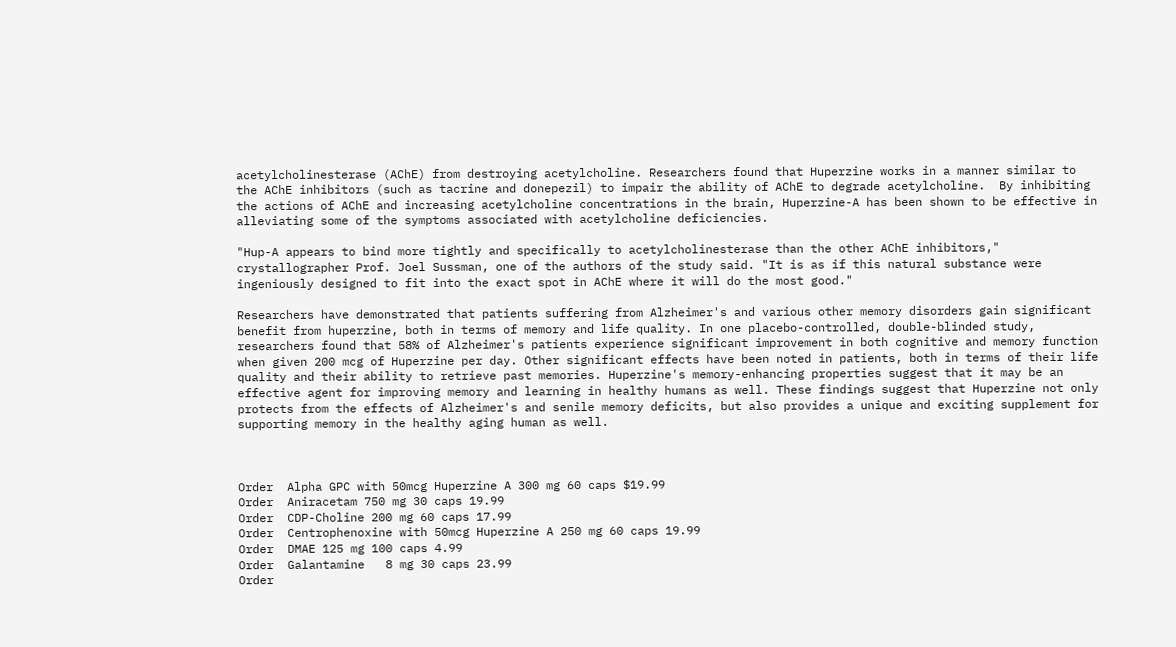acetylcholinesterase (AChE) from destroying acetylcholine. Researchers found that Huperzine works in a manner similar to the AChE inhibitors (such as tacrine and donepezil) to impair the ability of AChE to degrade acetylcholine.  By inhibiting the actions of AChE and increasing acetylcholine concentrations in the brain, Huperzine-A has been shown to be effective in alleviating some of the symptoms associated with acetylcholine deficiencies.

"Hup-A appears to bind more tightly and specifically to acetylcholinesterase than the other AChE inhibitors," crystallographer Prof. Joel Sussman, one of the authors of the study said. "It is as if this natural substance were ingeniously designed to fit into the exact spot in AChE where it will do the most good."

Researchers have demonstrated that patients suffering from Alzheimer's and various other memory disorders gain significant benefit from huperzine, both in terms of memory and life quality. In one placebo-controlled, double-blinded study, researchers found that 58% of Alzheimer's patients experience significant improvement in both cognitive and memory function when given 200 mcg of Huperzine per day. Other significant effects have been noted in patients, both in terms of their life quality and their ability to retrieve past memories. Huperzine's memory-enhancing properties suggest that it may be an effective agent for improving memory and learning in healthy humans as well. These findings suggest that Huperzine not only protects from the effects of Alzheimer's and senile memory deficits, but also provides a unique and exciting supplement for supporting memory in the healthy aging human as well.



Order  Alpha GPC with 50mcg Huperzine A 300 mg 60 caps $19.99
Order  Aniracetam 750 mg 30 caps 19.99
Order  CDP-Choline 200 mg 60 caps 17.99
Order  Centrophenoxine with 50mcg Huperzine A 250 mg 60 caps 19.99
Order  DMAE 125 mg 100 caps 4.99
Order  Galantamine   8 mg 30 caps 23.99
Order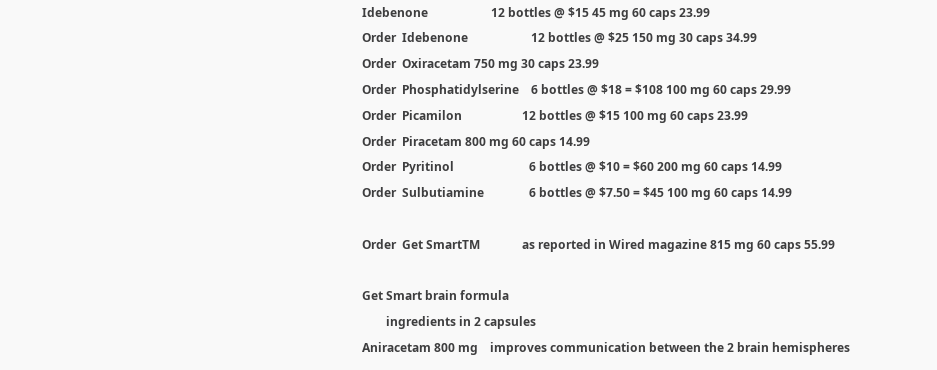Idebenone                     12 bottles @ $15 45 mg 60 caps 23.99
Order  Idebenone                     12 bottles @ $25 150 mg 30 caps 34.99
Order  Oxiracetam 750 mg 30 caps 23.99
Order  Phosphatidylserine    6 bottles @ $18 = $108 100 mg 60 caps 29.99
Order  Picamilon                    12 bottles @ $15 100 mg 60 caps 23.99
Order  Piracetam 800 mg 60 caps 14.99
Order  Pyritinol                         6 bottles @ $10 = $60 200 mg 60 caps 14.99
Order  Sulbutiamine               6 bottles @ $7.50 = $45 100 mg 60 caps 14.99

Order  Get SmartTM              as reported in Wired magazine 815 mg 60 caps 55.99

Get Smart brain formula
        ingredients in 2 capsules
Aniracetam 800 mg    improves communication between the 2 brain hemispheres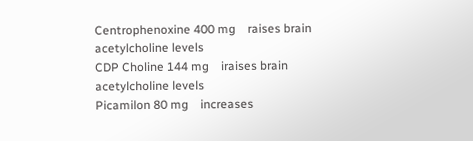Centrophenoxine 400 mg    raises brain acetylcholine levels
CDP Choline 144 mg    iraises brain acetylcholine levels
Picamilon 80 mg    increases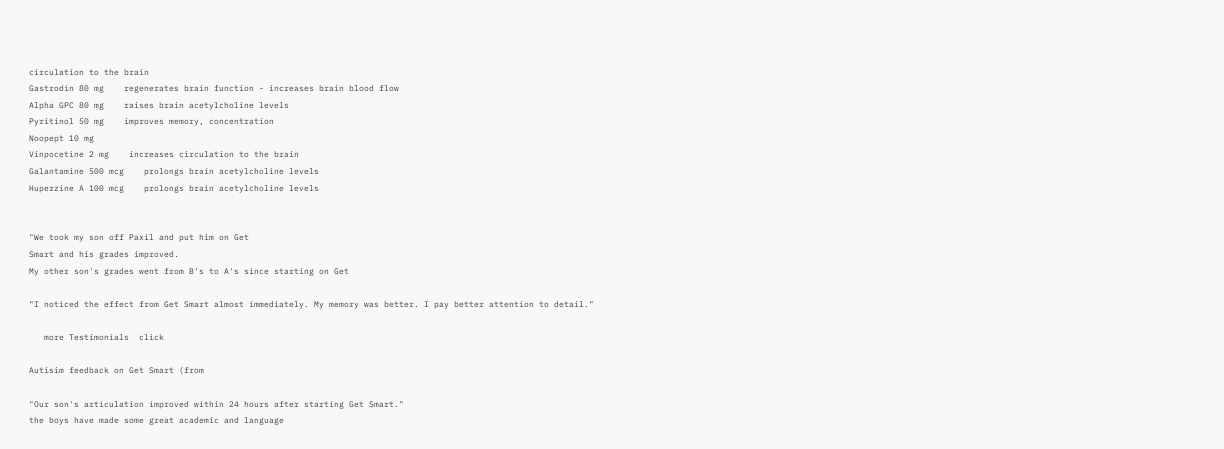circulation to the brain
Gastrodin 80 mg    regenerates brain function - increases brain blood flow
Alpha GPC 80 mg    raises brain acetylcholine levels
Pyritinol 50 mg    improves memory, concentration
Noopept 10 mg
Vinpocetine 2 mg    increases circulation to the brain
Galantamine 500 mcg    prolongs brain acetylcholine levels
Huperzine A 100 mcg    prolongs brain acetylcholine levels


"We took my son off Paxil and put him on Get
Smart and his grades improved.
My other son's grades went from B's to A's since starting on Get

"I noticed the effect from Get Smart almost immediately. My memory was better. I pay better attention to detail."

   more Testimonials  click

Autisim feedback on Get Smart (from

"Our son's articulation improved within 24 hours after starting Get Smart."
the boys have made some great academic and language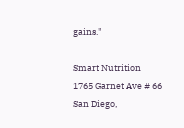gains."

Smart Nutrition
1765 Garnet Ave # 66
San Diego,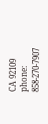CA 92109
phone: 858-270-7907